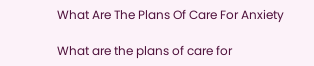What Are The Plans Of Care For Anxiety

What are the plans of care for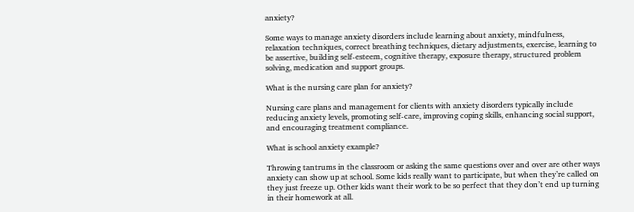anxiety?

Some ways to manage anxiety disorders include learning about anxiety, mindfulness, relaxation techniques, correct breathing techniques, dietary adjustments, exercise, learning to be assertive, building self-esteem, cognitive therapy, exposure therapy, structured problem solving, medication and support groups.

What is the nursing care plan for anxiety?

Nursing care plans and management for clients with anxiety disorders typically include reducing anxiety levels, promoting self-care, improving coping skills, enhancing social support, and encouraging treatment compliance.

What is school anxiety example?

Throwing tantrums in the classroom or asking the same questions over and over are other ways anxiety can show up at school. Some kids really want to participate, but when they’re called on they just freeze up. Other kids want their work to be so perfect that they don’t end up turning in their homework at all.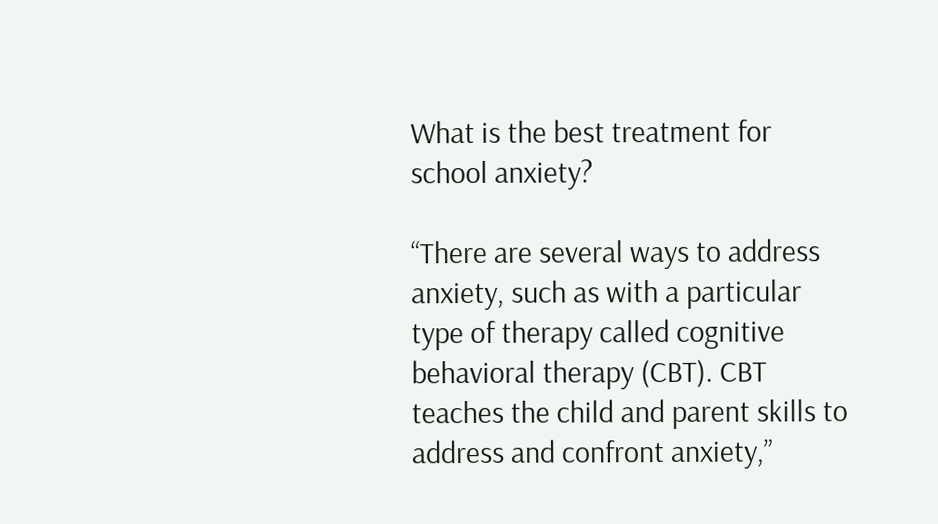What is the best treatment for school anxiety?

“There are several ways to address anxiety, such as with a particular type of therapy called cognitive behavioral therapy (CBT). CBT teaches the child and parent skills to address and confront anxiety,”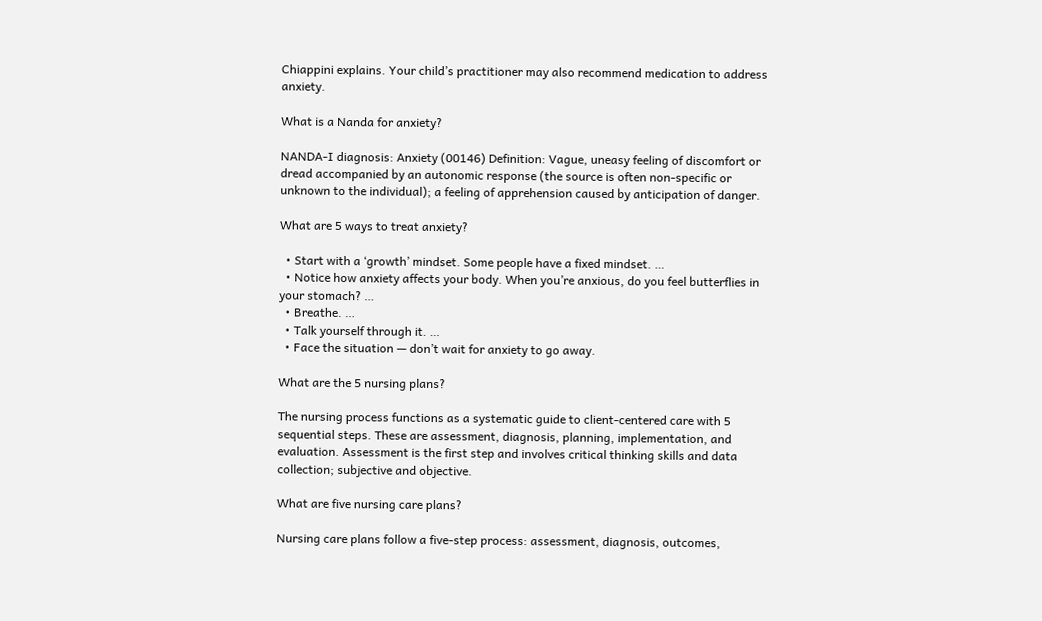Chiappini explains. Your child’s practitioner may also recommend medication to address anxiety.

What is a Nanda for anxiety?

NANDA-I diagnosis: Anxiety (00146) Definition: Vague, uneasy feeling of discomfort or dread accompanied by an autonomic response (the source is often non-specific or unknown to the individual); a feeling of apprehension caused by anticipation of danger.

What are 5 ways to treat anxiety?

  • Start with a ‘growth’ mindset. Some people have a fixed mindset. …
  • Notice how anxiety affects your body. When you’re anxious, do you feel butterflies in your stomach? …
  • Breathe. …
  • Talk yourself through it. …
  • Face the situation — don’t wait for anxiety to go away.

What are the 5 nursing plans?

The nursing process functions as a systematic guide to client-centered care with 5 sequential steps. These are assessment, diagnosis, planning, implementation, and evaluation. Assessment is the first step and involves critical thinking skills and data collection; subjective and objective.

What are five nursing care plans?

Nursing care plans follow a five-step process: assessment, diagnosis, outcomes,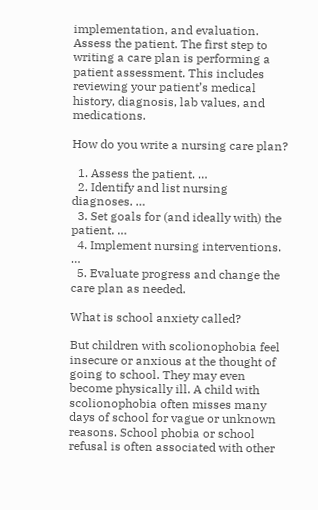implementation, and evaluation. Assess the patient. The first step to writing a care plan is performing a patient assessment. This includes reviewing your patient’s medical history, diagnosis, lab values, and medications.

How do you write a nursing care plan?

  1. Assess the patient. …
  2. Identify and list nursing diagnoses. …
  3. Set goals for (and ideally with) the patient. …
  4. Implement nursing interventions. …
  5. Evaluate progress and change the care plan as needed.

What is school anxiety called?

But children with scolionophobia feel insecure or anxious at the thought of going to school. They may even become physically ill. A child with scolionophobia often misses many days of school for vague or unknown reasons. School phobia or school refusal is often associated with other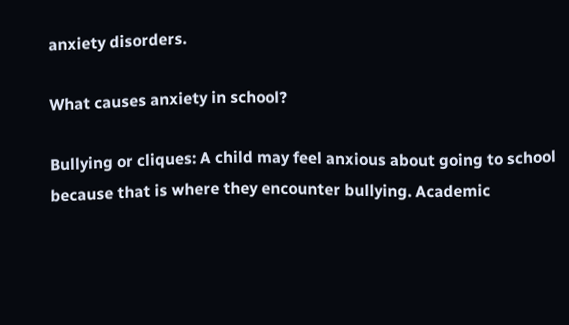anxiety disorders.

What causes anxiety in school?

Bullying or cliques: A child may feel anxious about going to school because that is where they encounter bullying. Academic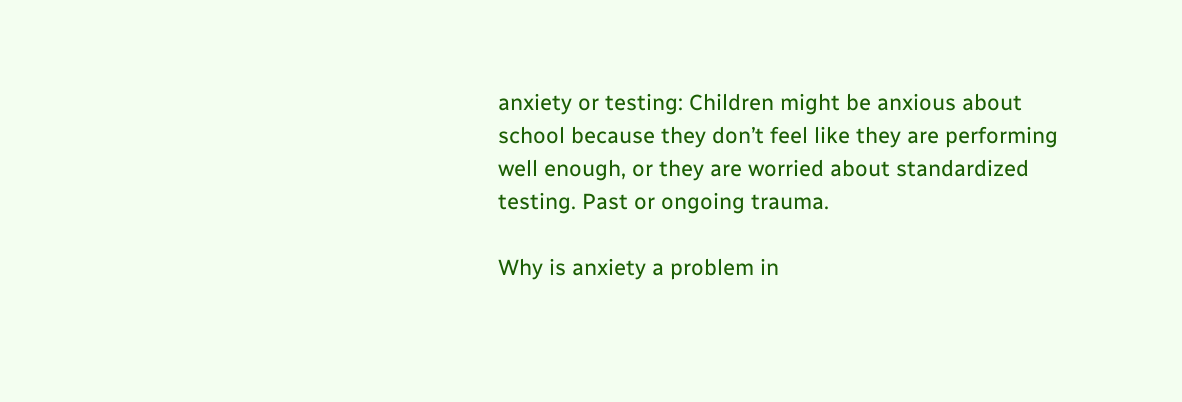anxiety or testing: Children might be anxious about school because they don’t feel like they are performing well enough, or they are worried about standardized testing. Past or ongoing trauma.

Why is anxiety a problem in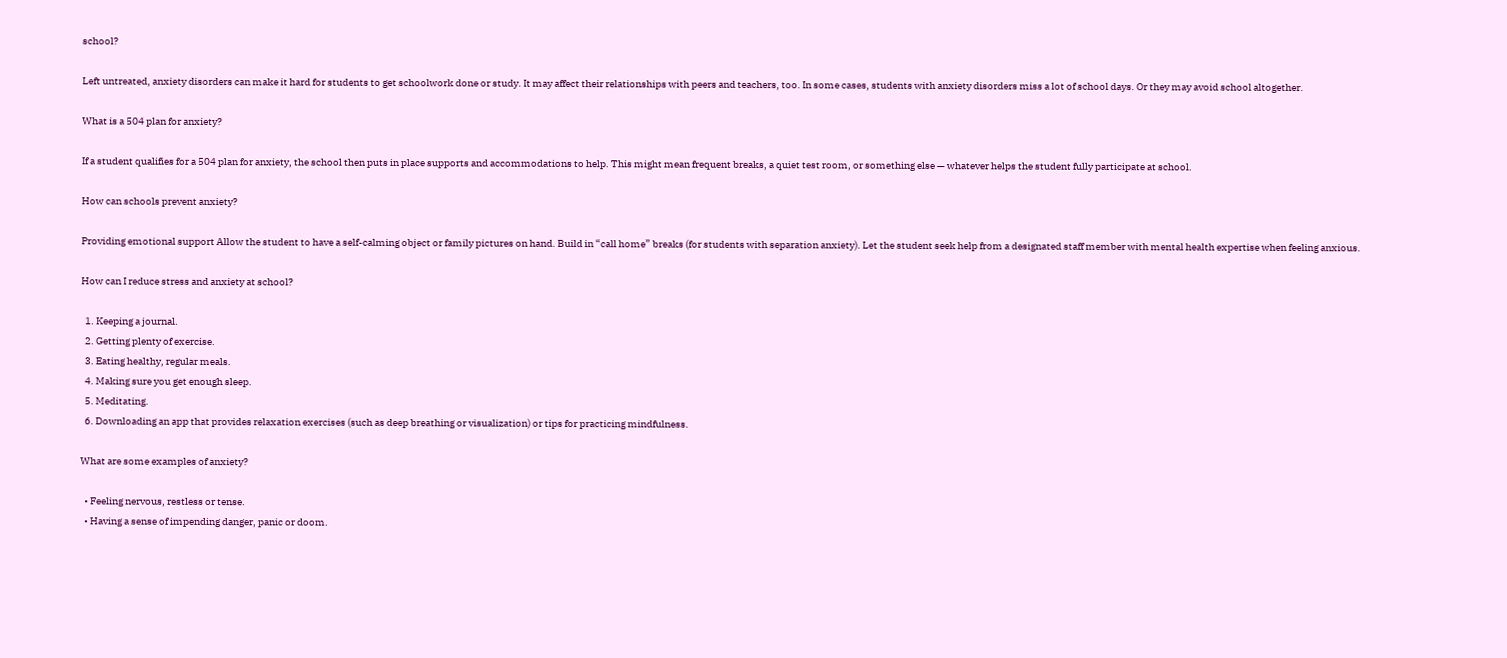school?

Left untreated, anxiety disorders can make it hard for students to get schoolwork done or study. It may affect their relationships with peers and teachers, too. In some cases, students with anxiety disorders miss a lot of school days. Or they may avoid school altogether.

What is a 504 plan for anxiety?

If a student qualifies for a 504 plan for anxiety, the school then puts in place supports and accommodations to help. This might mean frequent breaks, a quiet test room, or something else — whatever helps the student fully participate at school.

How can schools prevent anxiety?

Providing emotional support Allow the student to have a self-calming object or family pictures on hand. Build in “call home” breaks (for students with separation anxiety). Let the student seek help from a designated staff member with mental health expertise when feeling anxious.

How can I reduce stress and anxiety at school?

  1. Keeping a journal.
  2. Getting plenty of exercise.
  3. Eating healthy, regular meals.
  4. Making sure you get enough sleep.
  5. Meditating.
  6. Downloading an app that provides relaxation exercises (such as deep breathing or visualization) or tips for practicing mindfulness.

What are some examples of anxiety?

  • Feeling nervous, restless or tense.
  • Having a sense of impending danger, panic or doom.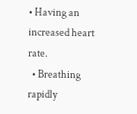• Having an increased heart rate.
  • Breathing rapidly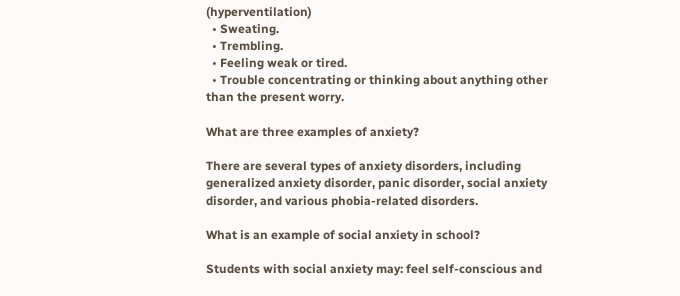(hyperventilation)
  • Sweating.
  • Trembling.
  • Feeling weak or tired.
  • Trouble concentrating or thinking about anything other than the present worry.

What are three examples of anxiety?

There are several types of anxiety disorders, including generalized anxiety disorder, panic disorder, social anxiety disorder, and various phobia-related disorders.

What is an example of social anxiety in school?

Students with social anxiety may: feel self-conscious and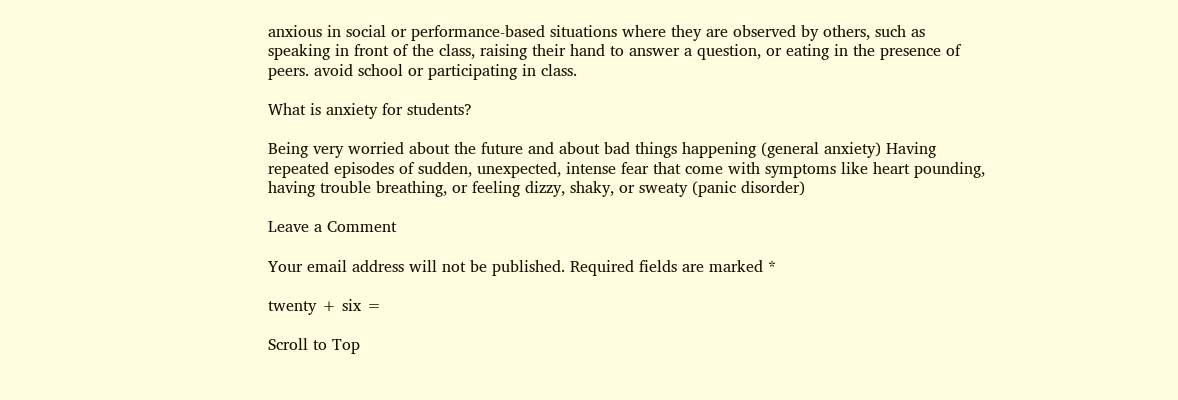anxious in social or performance-based situations where they are observed by others, such as speaking in front of the class, raising their hand to answer a question, or eating in the presence of peers. avoid school or participating in class.

What is anxiety for students?

Being very worried about the future and about bad things happening (general anxiety) Having repeated episodes of sudden, unexpected, intense fear that come with symptoms like heart pounding, having trouble breathing, or feeling dizzy, shaky, or sweaty (panic disorder)

Leave a Comment

Your email address will not be published. Required fields are marked *

twenty + six =

Scroll to Top